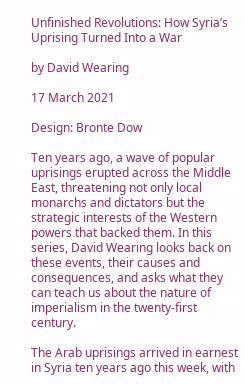Unfinished Revolutions: How Syria’s Uprising Turned Into a War

by David Wearing

17 March 2021

Design: Bronte Dow

Ten years ago, a wave of popular uprisings erupted across the Middle East, threatening not only local monarchs and dictators but the strategic interests of the Western powers that backed them. In this series, David Wearing looks back on these events, their causes and consequences, and asks what they can teach us about the nature of imperialism in the twenty-first century.

The Arab uprisings arrived in earnest in Syria ten years ago this week, with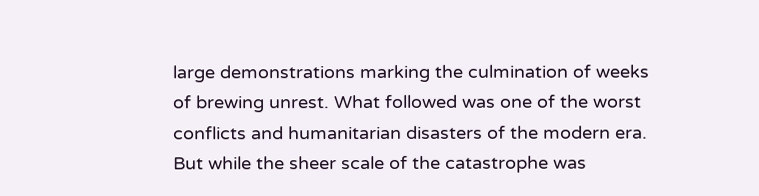large demonstrations marking the culmination of weeks of brewing unrest. What followed was one of the worst conflicts and humanitarian disasters of the modern era. But while the sheer scale of the catastrophe was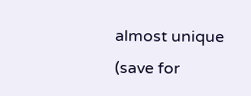almost unique (save for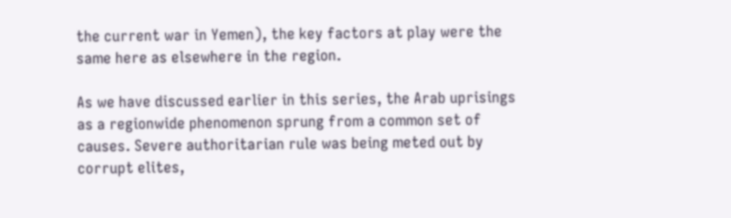the current war in Yemen), the key factors at play were the same here as elsewhere in the region.

As we have discussed earlier in this series, the Arab uprisings as a regionwide phenomenon sprung from a common set of causes. Severe authoritarian rule was being meted out by corrupt elites,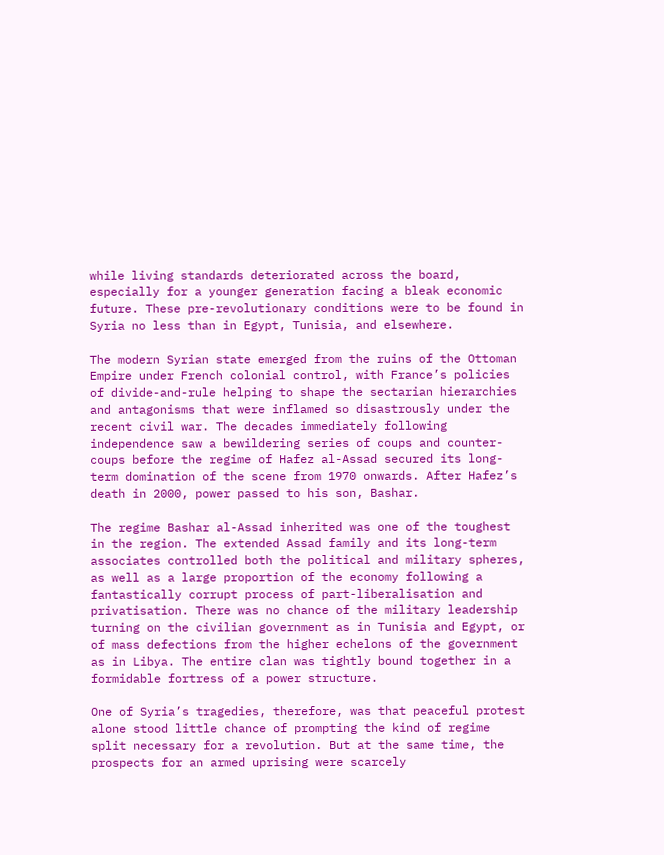while living standards deteriorated across the board, especially for a younger generation facing a bleak economic future. These pre-revolutionary conditions were to be found in Syria no less than in Egypt, Tunisia, and elsewhere.

The modern Syrian state emerged from the ruins of the Ottoman Empire under French colonial control, with France’s policies of divide-and-rule helping to shape the sectarian hierarchies and antagonisms that were inflamed so disastrously under the recent civil war. The decades immediately following independence saw a bewildering series of coups and counter-coups before the regime of Hafez al-Assad secured its long-term domination of the scene from 1970 onwards. After Hafez’s death in 2000, power passed to his son, Bashar.

The regime Bashar al-Assad inherited was one of the toughest in the region. The extended Assad family and its long-term associates controlled both the political and military spheres, as well as a large proportion of the economy following a fantastically corrupt process of part-liberalisation and privatisation. There was no chance of the military leadership turning on the civilian government as in Tunisia and Egypt, or of mass defections from the higher echelons of the government as in Libya. The entire clan was tightly bound together in a formidable fortress of a power structure.

One of Syria’s tragedies, therefore, was that peaceful protest alone stood little chance of prompting the kind of regime split necessary for a revolution. But at the same time, the prospects for an armed uprising were scarcely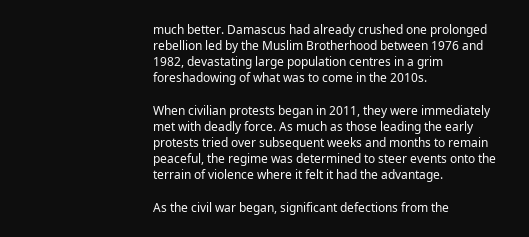much better. Damascus had already crushed one prolonged rebellion led by the Muslim Brotherhood between 1976 and 1982, devastating large population centres in a grim foreshadowing of what was to come in the 2010s.

When civilian protests began in 2011, they were immediately met with deadly force. As much as those leading the early protests tried over subsequent weeks and months to remain peaceful, the regime was determined to steer events onto the terrain of violence where it felt it had the advantage.

As the civil war began, significant defections from the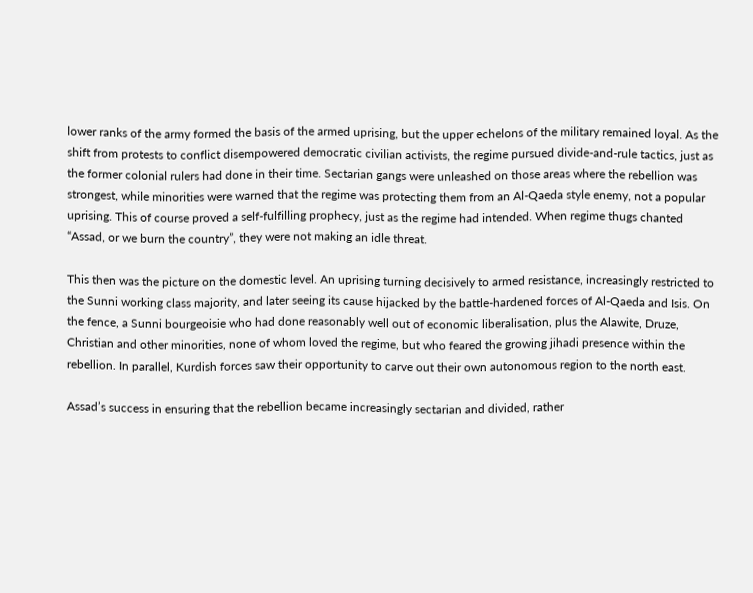lower ranks of the army formed the basis of the armed uprising, but the upper echelons of the military remained loyal. As the shift from protests to conflict disempowered democratic civilian activists, the regime pursued divide-and-rule tactics, just as the former colonial rulers had done in their time. Sectarian gangs were unleashed on those areas where the rebellion was strongest, while minorities were warned that the regime was protecting them from an Al-Qaeda style enemy, not a popular uprising. This of course proved a self-fulfilling prophecy, just as the regime had intended. When regime thugs chanted “Assad, or we burn the country”, they were not making an idle threat.

This then was the picture on the domestic level. An uprising turning decisively to armed resistance, increasingly restricted to the Sunni working class majority, and later seeing its cause hijacked by the battle-hardened forces of Al-Qaeda and Isis. On the fence, a Sunni bourgeoisie who had done reasonably well out of economic liberalisation, plus the Alawite, Druze, Christian and other minorities, none of whom loved the regime, but who feared the growing jihadi presence within the rebellion. In parallel, Kurdish forces saw their opportunity to carve out their own autonomous region to the north east.

Assad’s success in ensuring that the rebellion became increasingly sectarian and divided, rather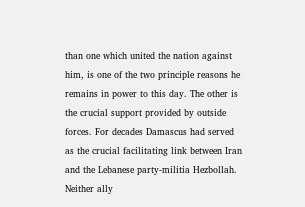than one which united the nation against him, is one of the two principle reasons he remains in power to this day. The other is the crucial support provided by outside forces. For decades Damascus had served as the crucial facilitating link between Iran and the Lebanese party-militia Hezbollah. Neither ally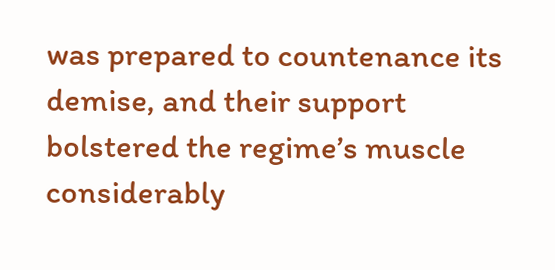was prepared to countenance its demise, and their support bolstered the regime’s muscle considerably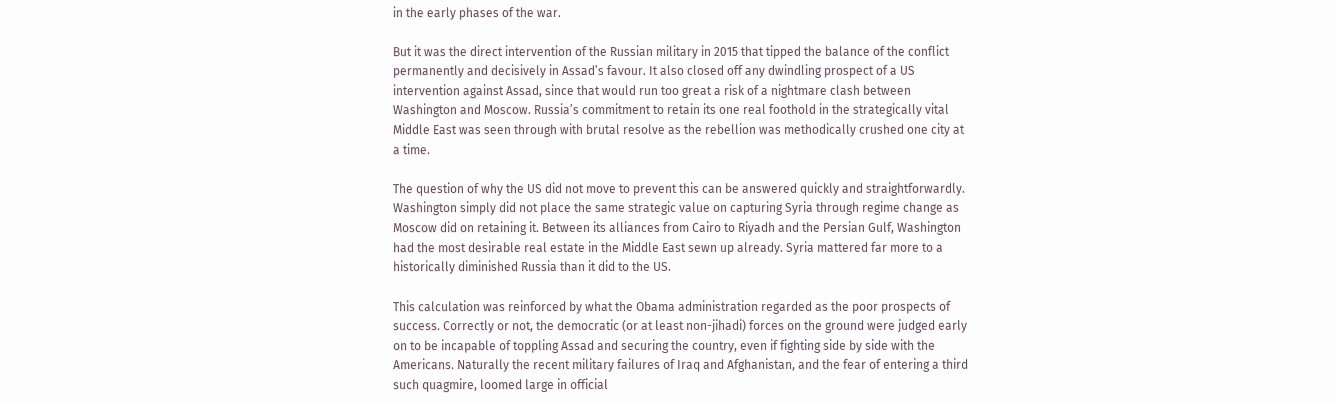in the early phases of the war.

But it was the direct intervention of the Russian military in 2015 that tipped the balance of the conflict permanently and decisively in Assad’s favour. It also closed off any dwindling prospect of a US intervention against Assad, since that would run too great a risk of a nightmare clash between Washington and Moscow. Russia’s commitment to retain its one real foothold in the strategically vital Middle East was seen through with brutal resolve as the rebellion was methodically crushed one city at a time.

The question of why the US did not move to prevent this can be answered quickly and straightforwardly. Washington simply did not place the same strategic value on capturing Syria through regime change as Moscow did on retaining it. Between its alliances from Cairo to Riyadh and the Persian Gulf, Washington had the most desirable real estate in the Middle East sewn up already. Syria mattered far more to a historically diminished Russia than it did to the US.

This calculation was reinforced by what the Obama administration regarded as the poor prospects of success. Correctly or not, the democratic (or at least non-jihadi) forces on the ground were judged early on to be incapable of toppling Assad and securing the country, even if fighting side by side with the Americans. Naturally the recent military failures of Iraq and Afghanistan, and the fear of entering a third such quagmire, loomed large in official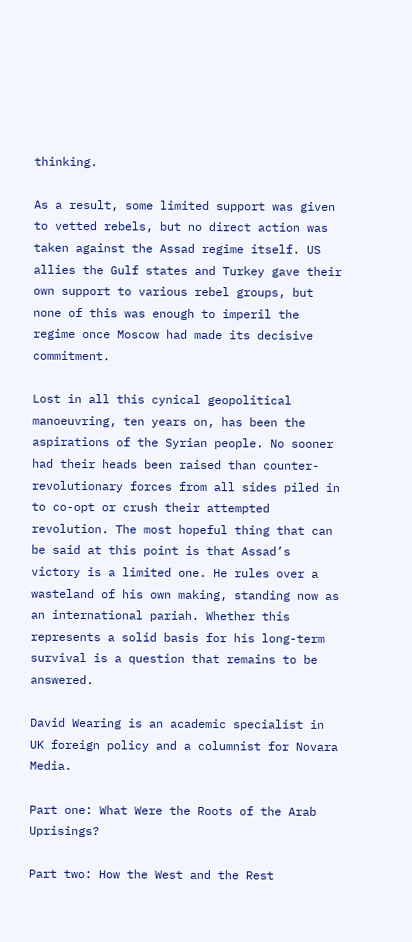thinking.

As a result, some limited support was given to vetted rebels, but no direct action was taken against the Assad regime itself. US allies the Gulf states and Turkey gave their own support to various rebel groups, but none of this was enough to imperil the regime once Moscow had made its decisive commitment.

Lost in all this cynical geopolitical manoeuvring, ten years on, has been the aspirations of the Syrian people. No sooner had their heads been raised than counter-revolutionary forces from all sides piled in to co-opt or crush their attempted revolution. The most hopeful thing that can be said at this point is that Assad’s victory is a limited one. He rules over a wasteland of his own making, standing now as an international pariah. Whether this represents a solid basis for his long-term survival is a question that remains to be answered.

David Wearing is an academic specialist in UK foreign policy and a columnist for Novara Media.

Part one: What Were the Roots of the Arab Uprisings?

Part two: How the West and the Rest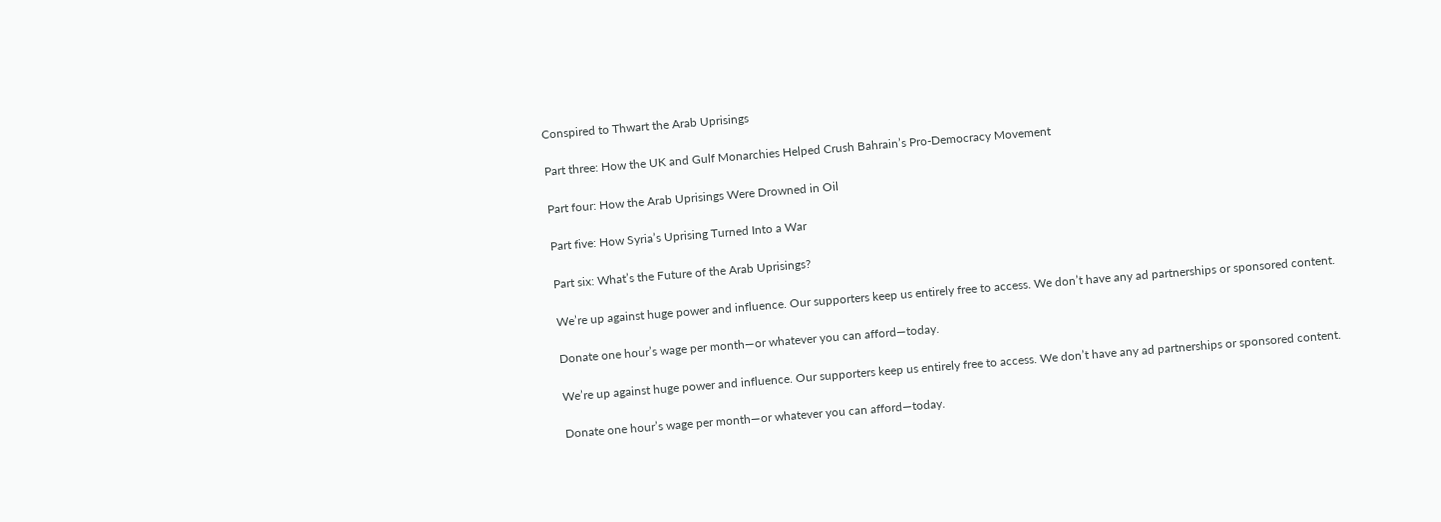Conspired to Thwart the Arab Uprisings

Part three: How the UK and Gulf Monarchies Helped Crush Bahrain’s Pro-Democracy Movement

Part four: How the Arab Uprisings Were Drowned in Oil

Part five: How Syria’s Uprising Turned Into a War

Part six: What’s the Future of the Arab Uprisings?

We’re up against huge power and influence. Our supporters keep us entirely free to access. We don’t have any ad partnerships or sponsored content.

Donate one hour’s wage per month—or whatever you can afford—today.

We’re up against huge power and influence. Our supporters keep us entirely free to access. We don’t have any ad partnerships or sponsored content.

Donate one hour’s wage per month—or whatever you can afford—today.